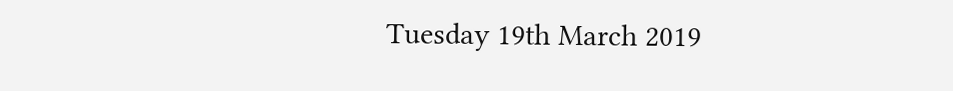Tuesday 19th March 2019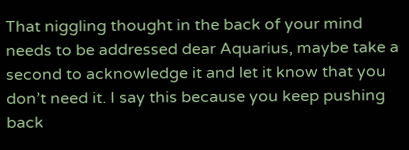That niggling thought in the back of your mind needs to be addressed dear Aquarius, maybe take a second to acknowledge it and let it know that you don’t need it. I say this because you keep pushing back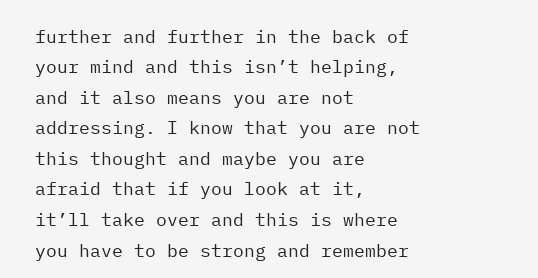further and further in the back of your mind and this isn’t helping, and it also means you are not addressing. I know that you are not this thought and maybe you are afraid that if you look at it, it’ll take over and this is where you have to be strong and remember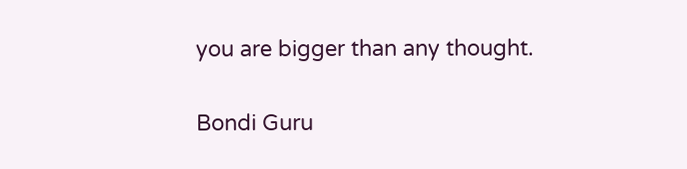you are bigger than any thought.

Bondi Guru